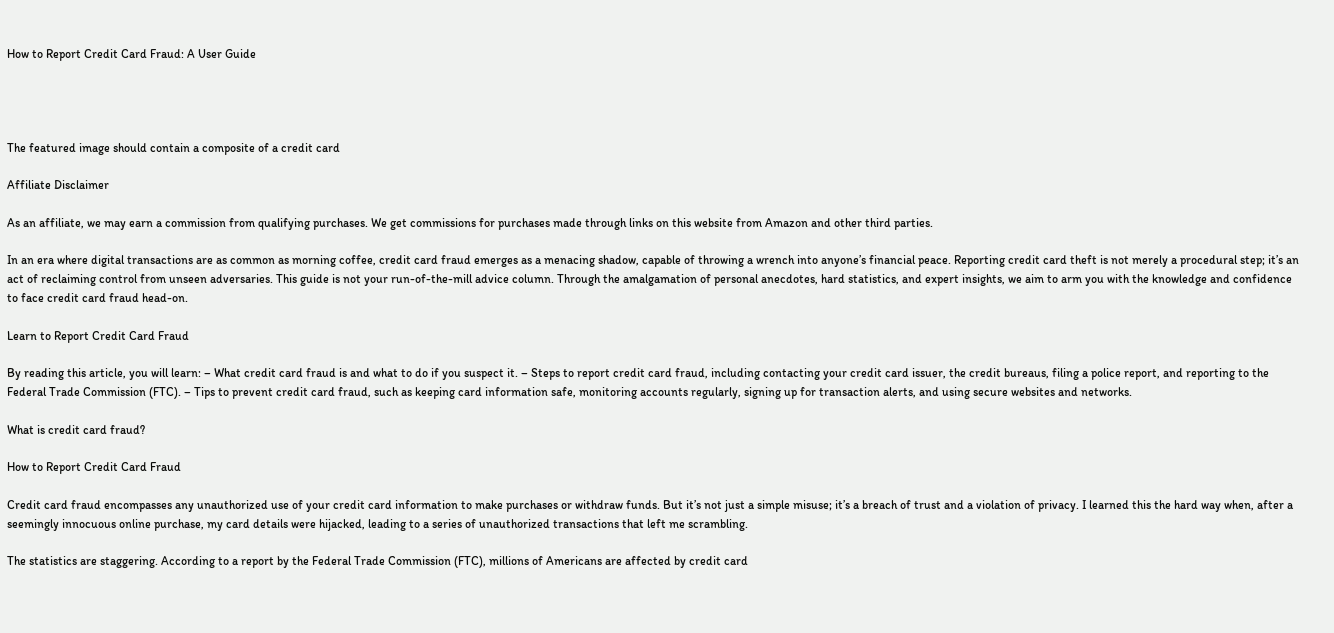How to Report Credit Card Fraud: A User Guide




The featured image should contain a composite of a credit card

Affiliate Disclaimer

As an affiliate, we may earn a commission from qualifying purchases. We get commissions for purchases made through links on this website from Amazon and other third parties.

In an era where digital transactions are as common as morning coffee, credit card fraud emerges as a menacing shadow, capable of throwing a wrench into anyone’s financial peace. Reporting credit card theft is not merely a procedural step; it’s an act of reclaiming control from unseen adversaries. This guide is not your run-of-the-mill advice column. Through the amalgamation of personal anecdotes, hard statistics, and expert insights, we aim to arm you with the knowledge and confidence to face credit card fraud head-on.

Learn to Report Credit Card Fraud

By reading this article, you will learn: – What credit card fraud is and what to do if you suspect it. – Steps to report credit card fraud, including contacting your credit card issuer, the credit bureaus, filing a police report, and reporting to the Federal Trade Commission (FTC). – Tips to prevent credit card fraud, such as keeping card information safe, monitoring accounts regularly, signing up for transaction alerts, and using secure websites and networks.

What is credit card fraud?

How to Report Credit Card Fraud

Credit card fraud encompasses any unauthorized use of your credit card information to make purchases or withdraw funds. But it’s not just a simple misuse; it’s a breach of trust and a violation of privacy. I learned this the hard way when, after a seemingly innocuous online purchase, my card details were hijacked, leading to a series of unauthorized transactions that left me scrambling.

The statistics are staggering. According to a report by the Federal Trade Commission (FTC), millions of Americans are affected by credit card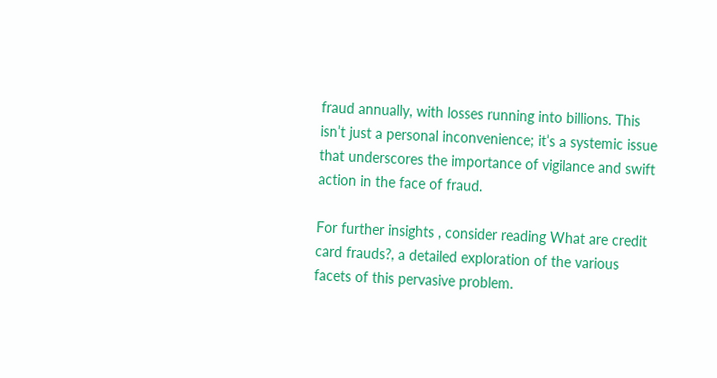fraud annually, with losses running into billions. This isn’t just a personal inconvenience; it’s a systemic issue that underscores the importance of vigilance and swift action in the face of fraud.

For further insights , consider reading What are credit card frauds?, a detailed exploration of the various facets of this pervasive problem.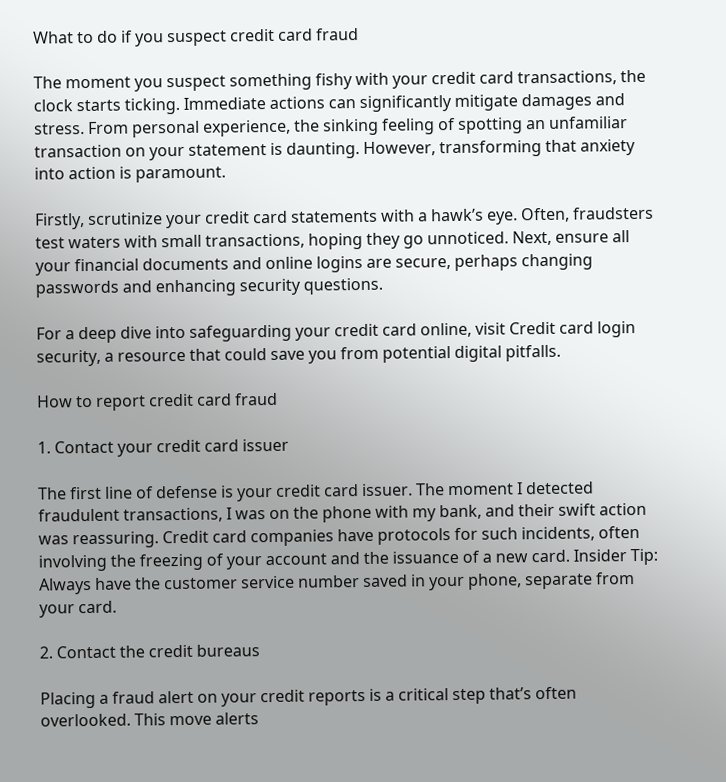What to do if you suspect credit card fraud

The moment you suspect something fishy with your credit card transactions, the clock starts ticking. Immediate actions can significantly mitigate damages and stress. From personal experience, the sinking feeling of spotting an unfamiliar transaction on your statement is daunting. However, transforming that anxiety into action is paramount.

Firstly, scrutinize your credit card statements with a hawk’s eye. Often, fraudsters test waters with small transactions, hoping they go unnoticed. Next, ensure all your financial documents and online logins are secure, perhaps changing passwords and enhancing security questions.

For a deep dive into safeguarding your credit card online, visit Credit card login security, a resource that could save you from potential digital pitfalls.

How to report credit card fraud

1. Contact your credit card issuer

The first line of defense is your credit card issuer. The moment I detected fraudulent transactions, I was on the phone with my bank, and their swift action was reassuring. Credit card companies have protocols for such incidents, often involving the freezing of your account and the issuance of a new card. Insider Tip: Always have the customer service number saved in your phone, separate from your card.

2. Contact the credit bureaus

Placing a fraud alert on your credit reports is a critical step that’s often overlooked. This move alerts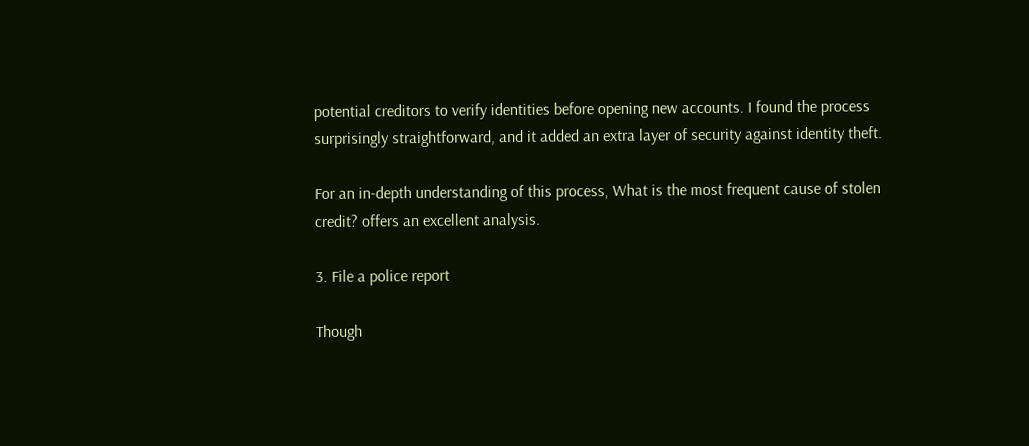potential creditors to verify identities before opening new accounts. I found the process surprisingly straightforward, and it added an extra layer of security against identity theft.

For an in-depth understanding of this process, What is the most frequent cause of stolen credit? offers an excellent analysis.

3. File a police report

Though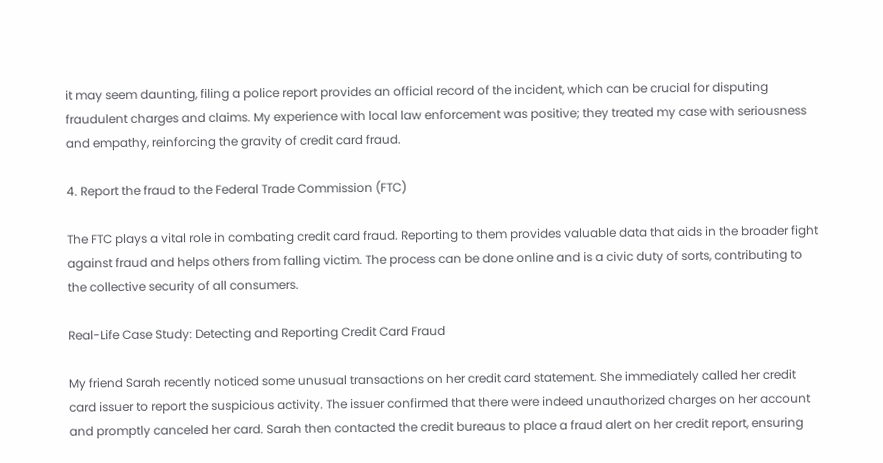it may seem daunting, filing a police report provides an official record of the incident, which can be crucial for disputing fraudulent charges and claims. My experience with local law enforcement was positive; they treated my case with seriousness and empathy, reinforcing the gravity of credit card fraud.

4. Report the fraud to the Federal Trade Commission (FTC)

The FTC plays a vital role in combating credit card fraud. Reporting to them provides valuable data that aids in the broader fight against fraud and helps others from falling victim. The process can be done online and is a civic duty of sorts, contributing to the collective security of all consumers.

Real-Life Case Study: Detecting and Reporting Credit Card Fraud

My friend Sarah recently noticed some unusual transactions on her credit card statement. She immediately called her credit card issuer to report the suspicious activity. The issuer confirmed that there were indeed unauthorized charges on her account and promptly canceled her card. Sarah then contacted the credit bureaus to place a fraud alert on her credit report, ensuring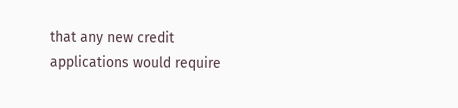that any new credit applications would require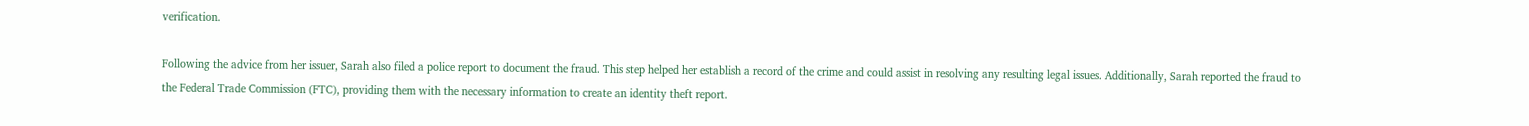verification.

Following the advice from her issuer, Sarah also filed a police report to document the fraud. This step helped her establish a record of the crime and could assist in resolving any resulting legal issues. Additionally, Sarah reported the fraud to the Federal Trade Commission (FTC), providing them with the necessary information to create an identity theft report.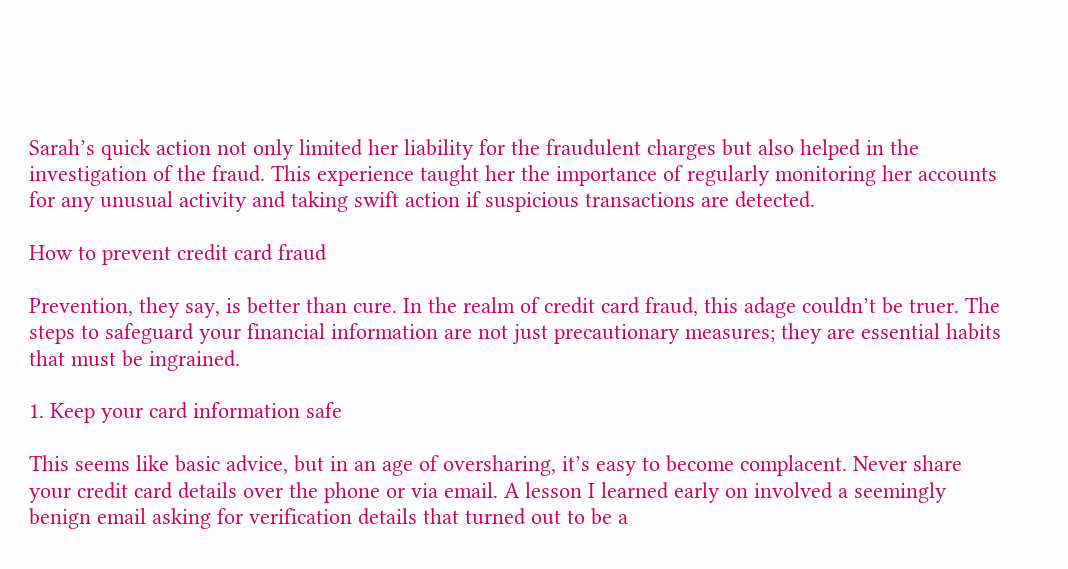Sarah’s quick action not only limited her liability for the fraudulent charges but also helped in the investigation of the fraud. This experience taught her the importance of regularly monitoring her accounts for any unusual activity and taking swift action if suspicious transactions are detected.

How to prevent credit card fraud

Prevention, they say, is better than cure. In the realm of credit card fraud, this adage couldn’t be truer. The steps to safeguard your financial information are not just precautionary measures; they are essential habits that must be ingrained.

1. Keep your card information safe

This seems like basic advice, but in an age of oversharing, it’s easy to become complacent. Never share your credit card details over the phone or via email. A lesson I learned early on involved a seemingly benign email asking for verification details that turned out to be a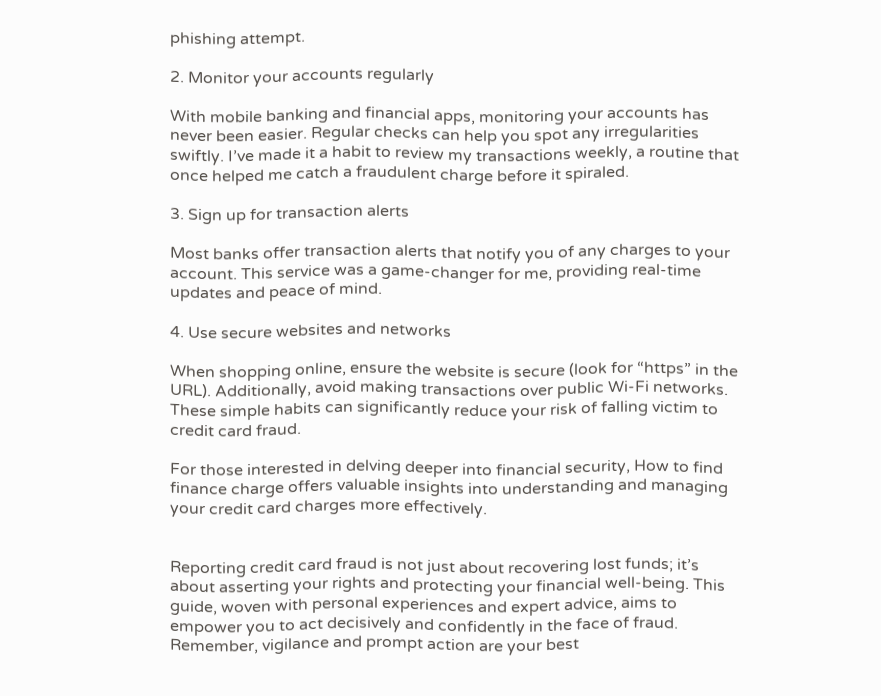phishing attempt.

2. Monitor your accounts regularly

With mobile banking and financial apps, monitoring your accounts has never been easier. Regular checks can help you spot any irregularities swiftly. I’ve made it a habit to review my transactions weekly, a routine that once helped me catch a fraudulent charge before it spiraled.

3. Sign up for transaction alerts

Most banks offer transaction alerts that notify you of any charges to your account. This service was a game-changer for me, providing real-time updates and peace of mind.

4. Use secure websites and networks

When shopping online, ensure the website is secure (look for “https” in the URL). Additionally, avoid making transactions over public Wi-Fi networks. These simple habits can significantly reduce your risk of falling victim to credit card fraud.

For those interested in delving deeper into financial security, How to find finance charge offers valuable insights into understanding and managing your credit card charges more effectively.


Reporting credit card fraud is not just about recovering lost funds; it’s about asserting your rights and protecting your financial well-being. This guide, woven with personal experiences and expert advice, aims to empower you to act decisively and confidently in the face of fraud. Remember, vigilance and prompt action are your best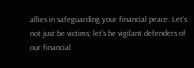allies in safeguarding your financial peace. Let’s not just be victims; let’s be vigilant defenders of our financial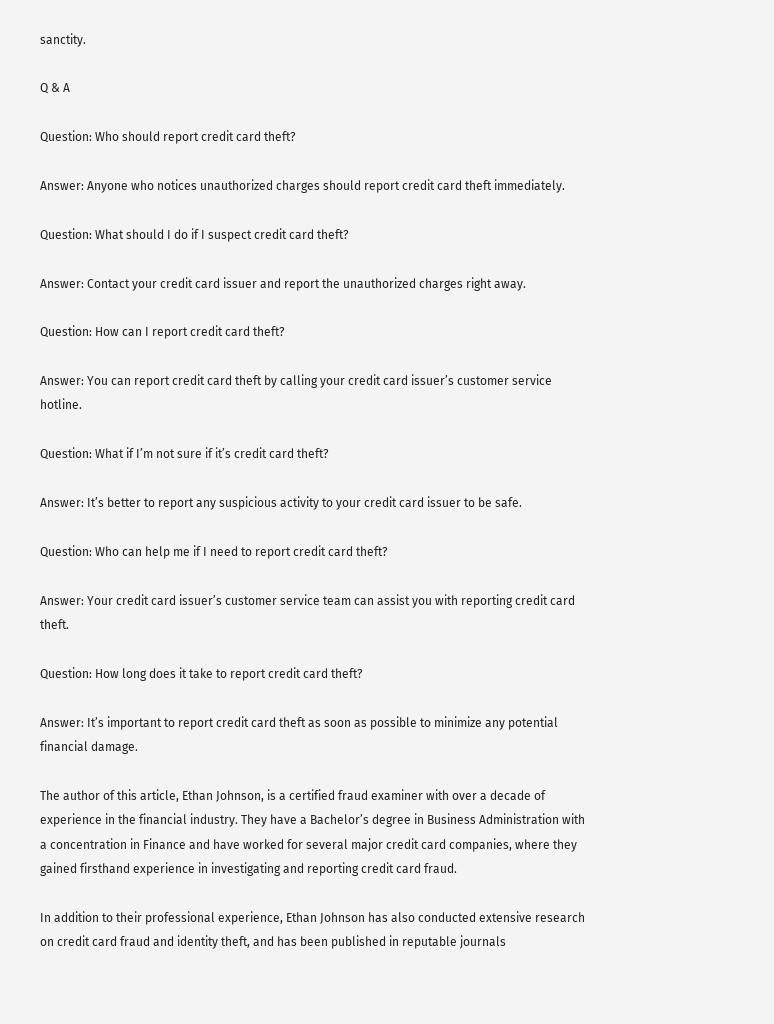sanctity.

Q & A

Question: Who should report credit card theft?

Answer: Anyone who notices unauthorized charges should report credit card theft immediately.

Question: What should I do if I suspect credit card theft?

Answer: Contact your credit card issuer and report the unauthorized charges right away.

Question: How can I report credit card theft?

Answer: You can report credit card theft by calling your credit card issuer’s customer service hotline.

Question: What if I’m not sure if it’s credit card theft?

Answer: It’s better to report any suspicious activity to your credit card issuer to be safe.

Question: Who can help me if I need to report credit card theft?

Answer: Your credit card issuer’s customer service team can assist you with reporting credit card theft.

Question: How long does it take to report credit card theft?

Answer: It’s important to report credit card theft as soon as possible to minimize any potential financial damage.

The author of this article, Ethan Johnson, is a certified fraud examiner with over a decade of experience in the financial industry. They have a Bachelor’s degree in Business Administration with a concentration in Finance and have worked for several major credit card companies, where they gained firsthand experience in investigating and reporting credit card fraud.

In addition to their professional experience, Ethan Johnson has also conducted extensive research on credit card fraud and identity theft, and has been published in reputable journals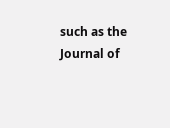such as the Journal of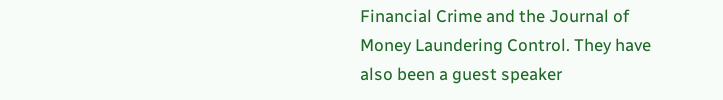Financial Crime and the Journal of Money Laundering Control. They have also been a guest speaker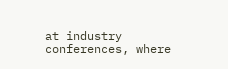at industry conferences, where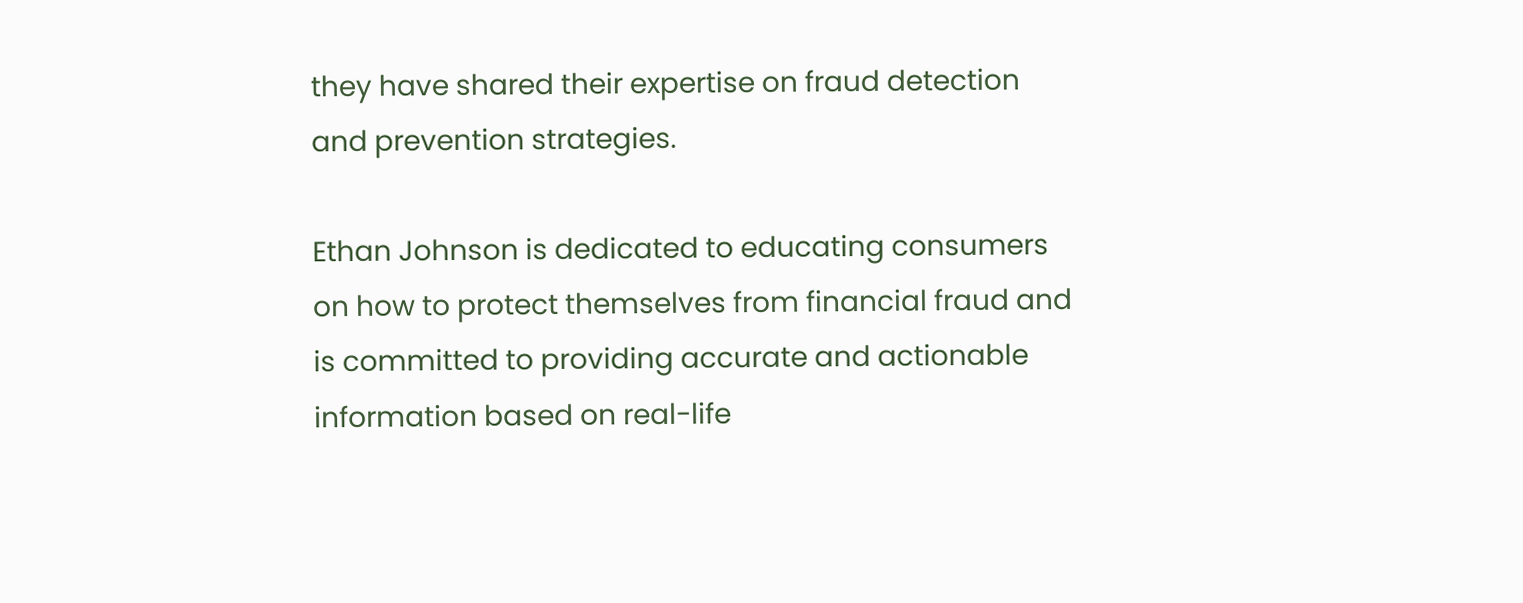they have shared their expertise on fraud detection and prevention strategies.

Ethan Johnson is dedicated to educating consumers on how to protect themselves from financial fraud and is committed to providing accurate and actionable information based on real-life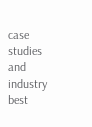case studies and industry best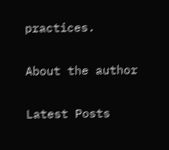practices.

About the author

Latest Posts